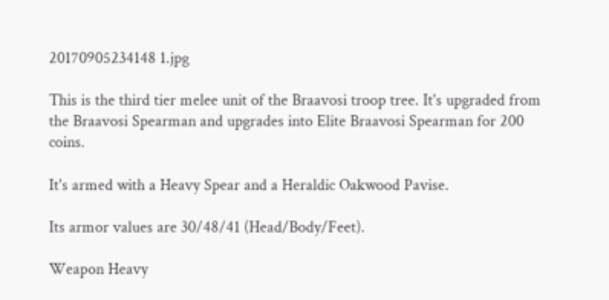20170905234148 1.jpg

This is the third tier melee unit of the Braavosi troop tree. It's upgraded from the Braavosi Spearman and upgrades into Elite Braavosi Spearman for 200 coins.

It's armed with a Heavy Spear and a Heraldic Oakwood Pavise.

Its armor values are 30/48/41 (Head/Body/Feet).

Weapon Heavy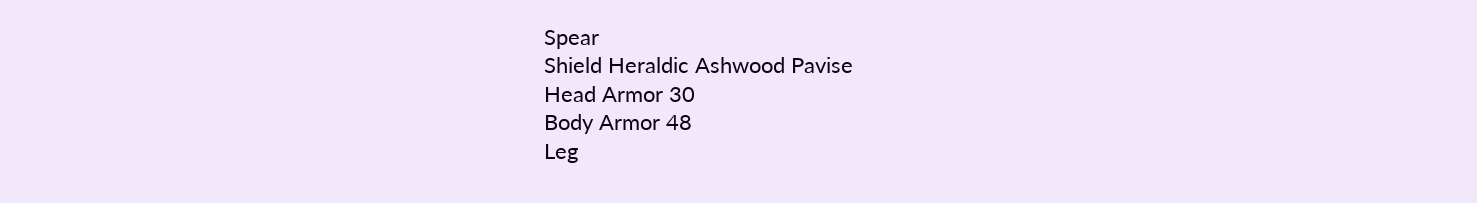Spear
Shield Heraldic Ashwood Pavise
Head Armor 30
Body Armor 48
Leg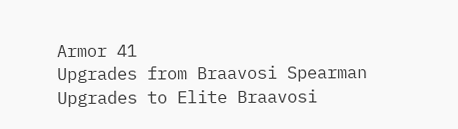Armor 41
Upgrades from Braavosi Spearman
Upgrades to Elite Braavosi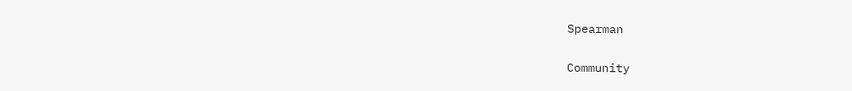Spearman


Community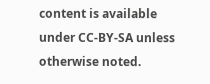content is available under CC-BY-SA unless otherwise noted.